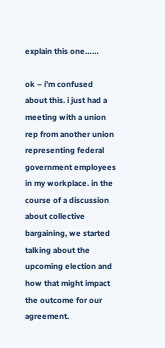explain this one……

ok – i’m confused about this. i just had a meeting with a union rep from another union representing federal government employees in my workplace. in the course of a discussion about collective bargaining, we started talking about the upcoming election and how that might impact the outcome for our agreement.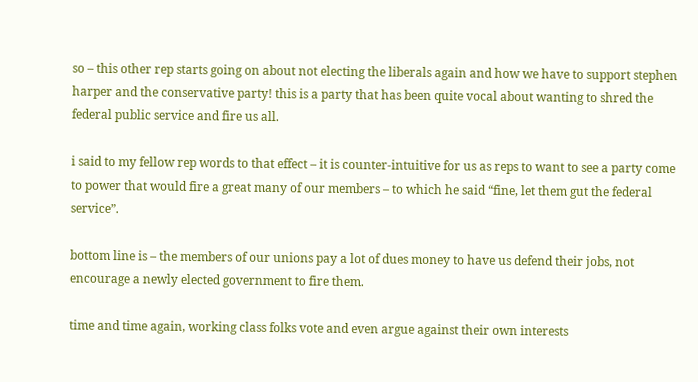so – this other rep starts going on about not electing the liberals again and how we have to support stephen harper and the conservative party! this is a party that has been quite vocal about wanting to shred the federal public service and fire us all.

i said to my fellow rep words to that effect – it is counter-intuitive for us as reps to want to see a party come to power that would fire a great many of our members – to which he said “fine, let them gut the federal service”.

bottom line is – the members of our unions pay a lot of dues money to have us defend their jobs, not encourage a newly elected government to fire them.

time and time again, working class folks vote and even argue against their own interests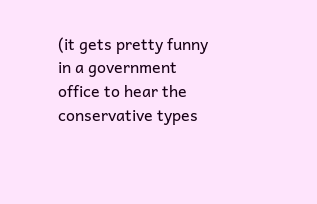(it gets pretty funny in a government office to hear the conservative types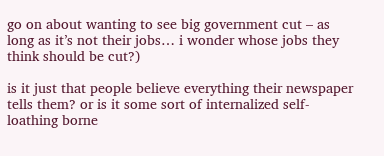go on about wanting to see big government cut – as long as it’s not their jobs… i wonder whose jobs they think should be cut?)

is it just that people believe everything their newspaper tells them? or is it some sort of internalized self-loathing borne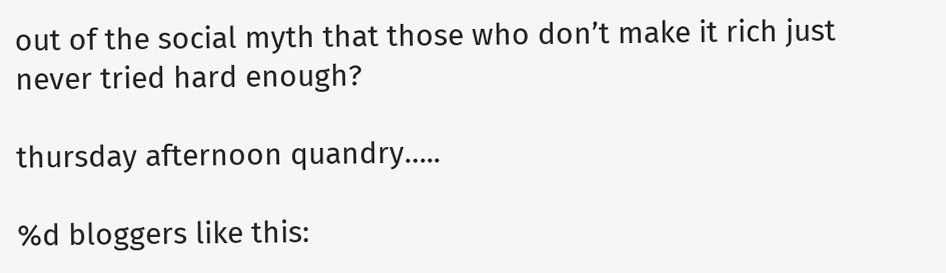out of the social myth that those who don’t make it rich just never tried hard enough?

thursday afternoon quandry…..

%d bloggers like this: